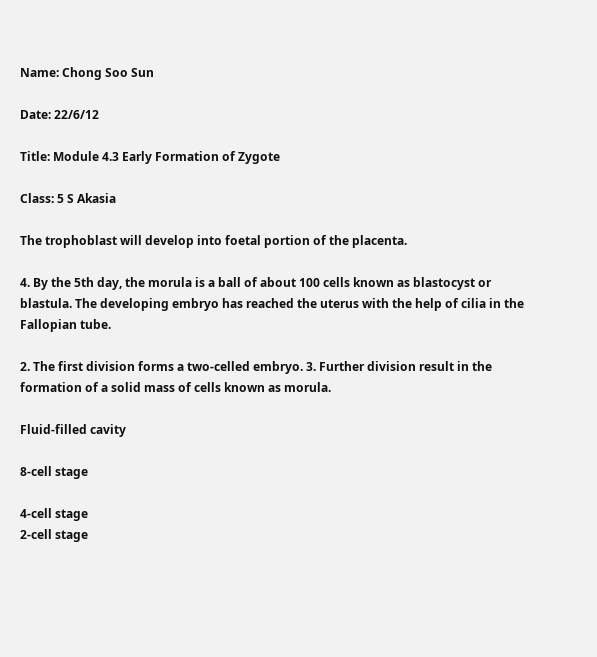Name: Chong Soo Sun

Date: 22/6/12

Title: Module 4.3 Early Formation of Zygote

Class: 5 S Akasia

The trophoblast will develop into foetal portion of the placenta.

4. By the 5th day, the morula is a ball of about 100 cells known as blastocyst or blastula. The developing embryo has reached the uterus with the help of cilia in the Fallopian tube.

2. The first division forms a two-celled embryo. 3. Further division result in the formation of a solid mass of cells known as morula.

Fluid-filled cavity

8-cell stage

4-cell stage
2-cell stage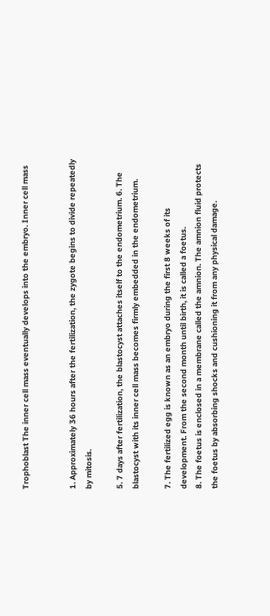Trophoblast The inner cell mass eventually develops into the embryo. Inner cell mass


1. Approximately 36 hours after the fertilization, the zygote begins to divide repeatedly by mitosis.

5. 7 days after fertilization, the blastocyst attaches itself to the endometrium. 6. The blastocyst with its inner cell mass becomes firmly embedded in the endometrium.

7. The fertilized egg is known as an embryo during the first 8 weeks of its development. From the second month until birth, it is called a foetus.
8. The foetus is enclosed in a membrane called the amnion. The amnion fluid protects the foetus by absorbing shocks and cushioning it from any physical damage.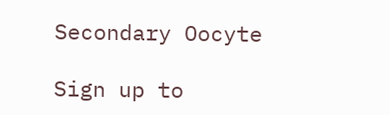Secondary Oocyte

Sign up to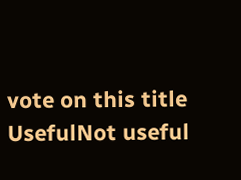vote on this title
UsefulNot useful